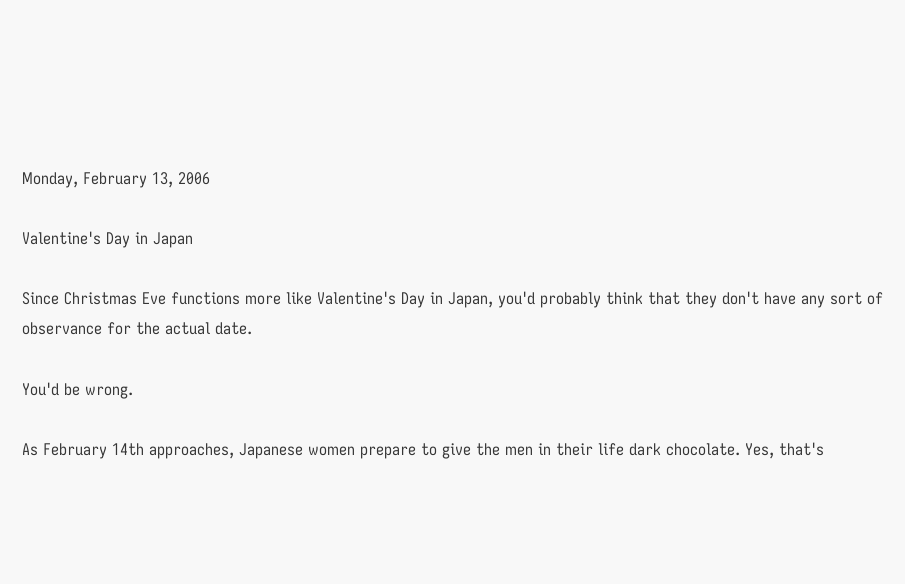Monday, February 13, 2006

Valentine's Day in Japan

Since Christmas Eve functions more like Valentine's Day in Japan, you'd probably think that they don't have any sort of observance for the actual date.

You'd be wrong.

As February 14th approaches, Japanese women prepare to give the men in their life dark chocolate. Yes, that's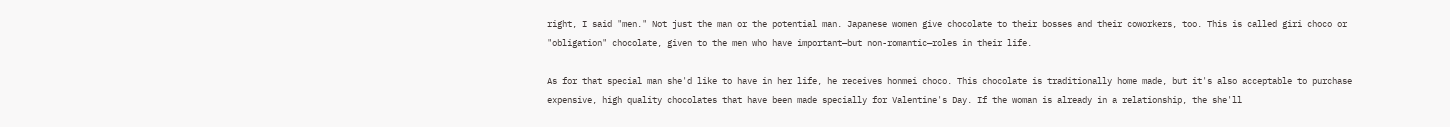right, I said "men." Not just the man or the potential man. Japanese women give chocolate to their bosses and their coworkers, too. This is called giri choco or "obligation" chocolate, given to the men who have important—but non-romantic—roles in their life.

As for that special man she'd like to have in her life, he receives honmei choco. This chocolate is traditionally home made, but it's also acceptable to purchase expensive, high quality chocolates that have been made specially for Valentine's Day. If the woman is already in a relationship, the she'll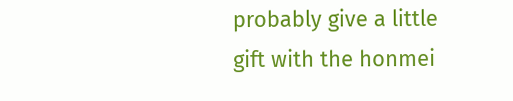probably give a little gift with the honmei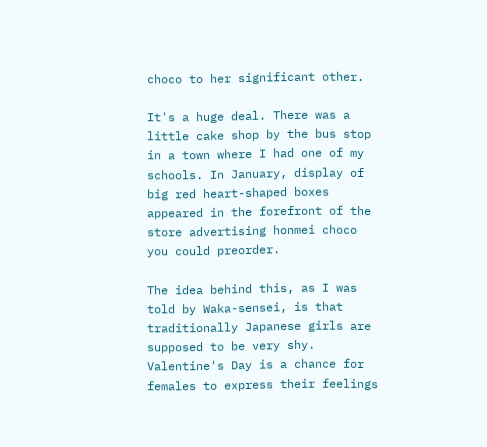choco to her significant other.

It's a huge deal. There was a little cake shop by the bus stop in a town where I had one of my schools. In January, display of big red heart-shaped boxes appeared in the forefront of the store advertising honmei choco you could preorder.

The idea behind this, as I was told by Waka-sensei, is that traditionally Japanese girls are supposed to be very shy. Valentine's Day is a chance for females to express their feelings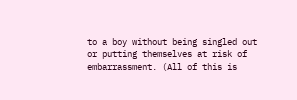to a boy without being singled out or putting themselves at risk of embarrassment. (All of this is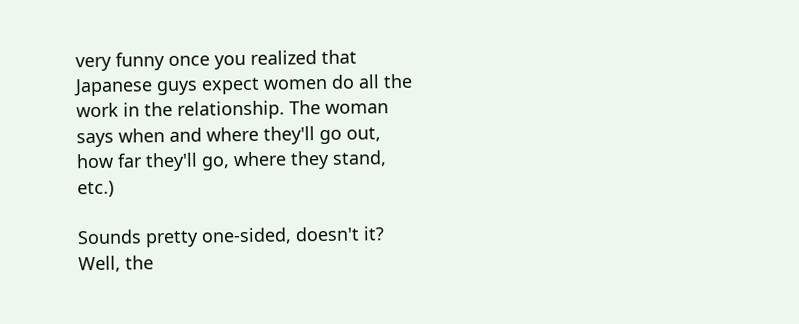very funny once you realized that Japanese guys expect women do all the work in the relationship. The woman says when and where they'll go out, how far they'll go, where they stand, etc.)

Sounds pretty one-sided, doesn't it? Well, the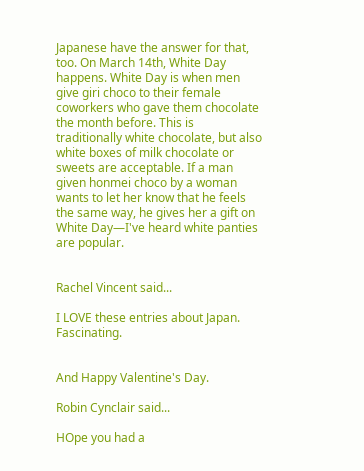Japanese have the answer for that, too. On March 14th, White Day happens. White Day is when men give giri choco to their female coworkers who gave them chocolate the month before. This is traditionally white chocolate, but also white boxes of milk chocolate or sweets are acceptable. If a man given honmei choco by a woman wants to let her know that he feels the same way, he gives her a gift on White Day—I've heard white panties are popular.


Rachel Vincent said...

I LOVE these entries about Japan. Fascinating.


And Happy Valentine's Day.

Robin Cynclair said...

HOpe you had a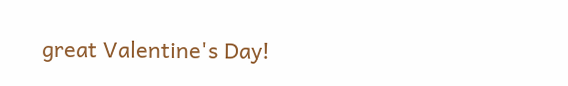great Valentine's Day!